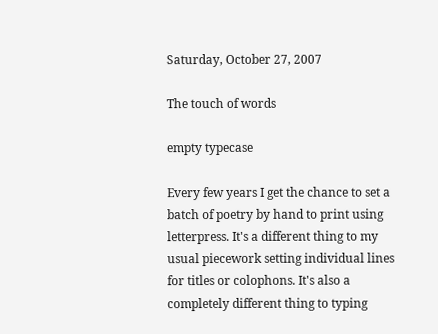Saturday, October 27, 2007

The touch of words

empty typecase

Every few years I get the chance to set a batch of poetry by hand to print using letterpress. It's a different thing to my usual piecework setting individual lines for titles or colophons. It's also a completely different thing to typing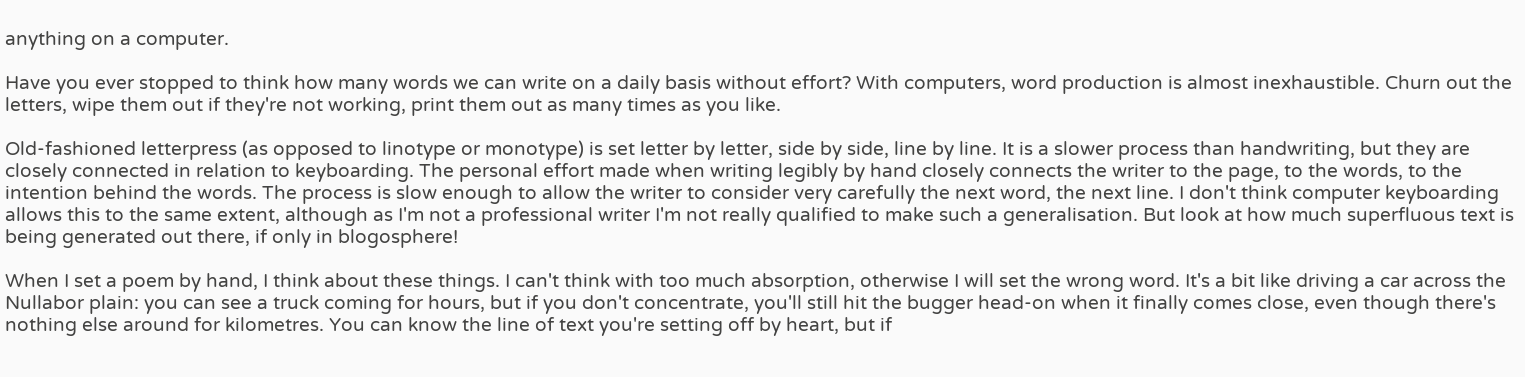anything on a computer.

Have you ever stopped to think how many words we can write on a daily basis without effort? With computers, word production is almost inexhaustible. Churn out the letters, wipe them out if they're not working, print them out as many times as you like.

Old-fashioned letterpress (as opposed to linotype or monotype) is set letter by letter, side by side, line by line. It is a slower process than handwriting, but they are closely connected in relation to keyboarding. The personal effort made when writing legibly by hand closely connects the writer to the page, to the words, to the intention behind the words. The process is slow enough to allow the writer to consider very carefully the next word, the next line. I don't think computer keyboarding allows this to the same extent, although as I'm not a professional writer I'm not really qualified to make such a generalisation. But look at how much superfluous text is being generated out there, if only in blogosphere!

When I set a poem by hand, I think about these things. I can't think with too much absorption, otherwise I will set the wrong word. It's a bit like driving a car across the Nullabor plain: you can see a truck coming for hours, but if you don't concentrate, you'll still hit the bugger head-on when it finally comes close, even though there's nothing else around for kilometres. You can know the line of text you're setting off by heart, but if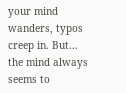your mind wanders, typos creep in. But... the mind always seems to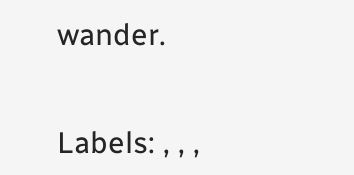wander.


Labels: , , ,